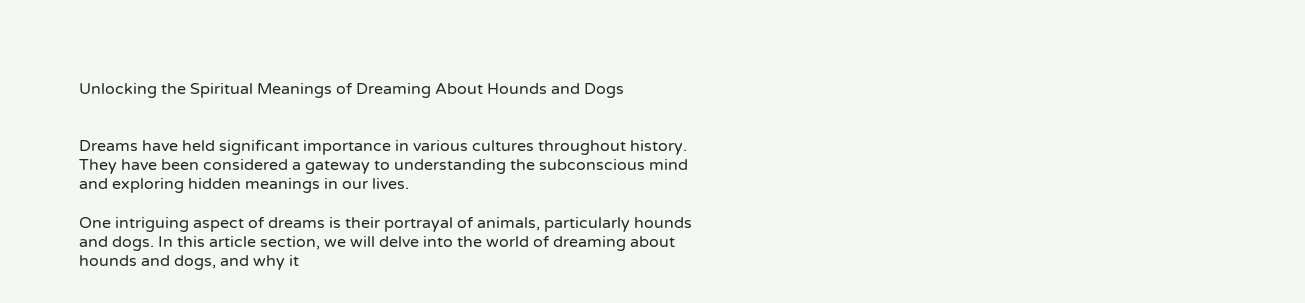Unlocking the Spiritual Meanings of Dreaming About Hounds and Dogs


Dreams have held significant importance in various cultures throughout history. They have been considered a gateway to understanding the subconscious mind and exploring hidden meanings in our lives.

One intriguing aspect of dreams is their portrayal of animals, particularly hounds and dogs. In this article section, we will delve into the world of dreaming about hounds and dogs, and why it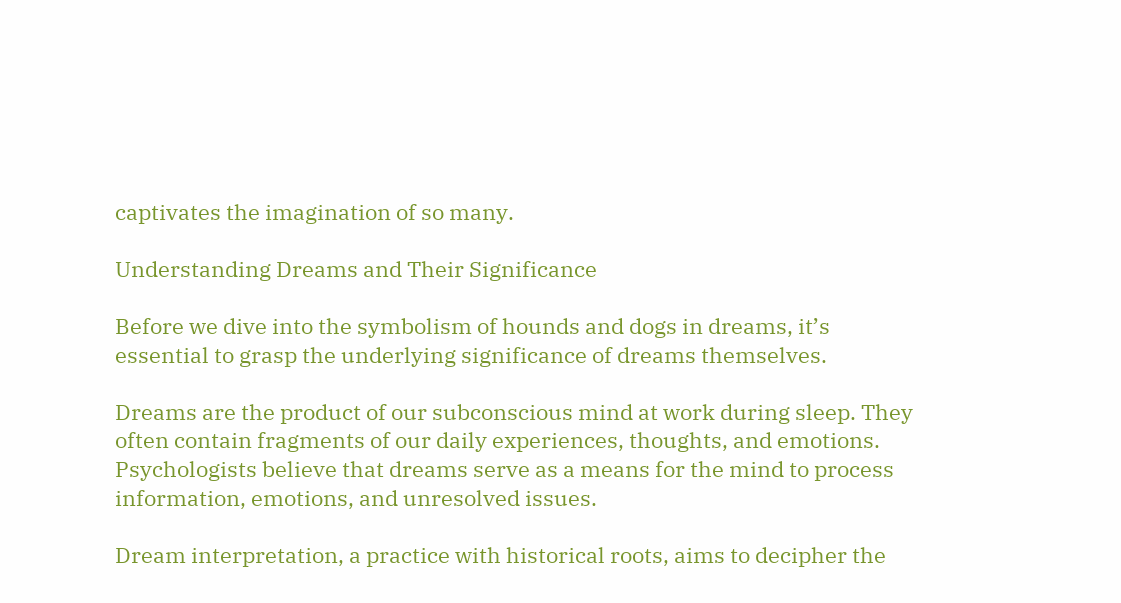captivates the imagination of so many.

Understanding Dreams and Their Significance

Before we dive into the symbolism of hounds and dogs in dreams, it’s essential to grasp the underlying significance of dreams themselves.

Dreams are the product of our subconscious mind at work during sleep. They often contain fragments of our daily experiences, thoughts, and emotions. Psychologists believe that dreams serve as a means for the mind to process information, emotions, and unresolved issues.

Dream interpretation, a practice with historical roots, aims to decipher the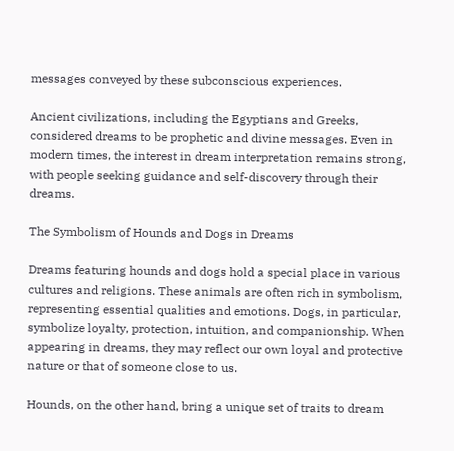messages conveyed by these subconscious experiences.

Ancient civilizations, including the Egyptians and Greeks, considered dreams to be prophetic and divine messages. Even in modern times, the interest in dream interpretation remains strong, with people seeking guidance and self-discovery through their dreams.

The Symbolism of Hounds and Dogs in Dreams

Dreams featuring hounds and dogs hold a special place in various cultures and religions. These animals are often rich in symbolism, representing essential qualities and emotions. Dogs, in particular, symbolize loyalty, protection, intuition, and companionship. When appearing in dreams, they may reflect our own loyal and protective nature or that of someone close to us.

Hounds, on the other hand, bring a unique set of traits to dream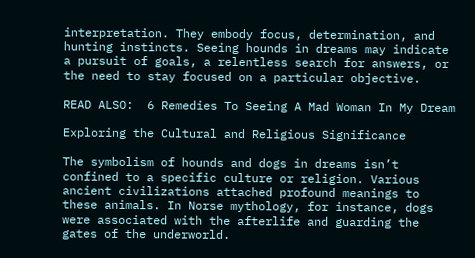interpretation. They embody focus, determination, and hunting instincts. Seeing hounds in dreams may indicate a pursuit of goals, a relentless search for answers, or the need to stay focused on a particular objective.

READ ALSO:  6 Remedies To Seeing A Mad Woman In My Dream

Exploring the Cultural and Religious Significance

The symbolism of hounds and dogs in dreams isn’t confined to a specific culture or religion. Various ancient civilizations attached profound meanings to these animals. In Norse mythology, for instance, dogs were associated with the afterlife and guarding the gates of the underworld.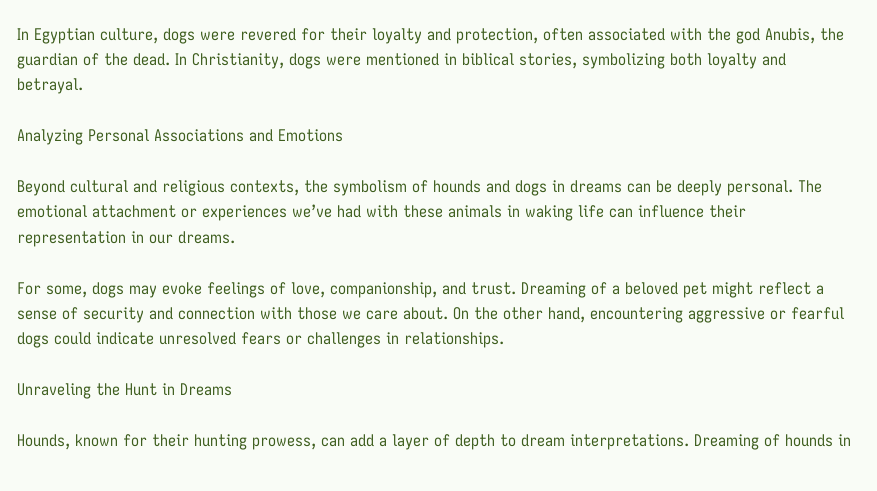In Egyptian culture, dogs were revered for their loyalty and protection, often associated with the god Anubis, the guardian of the dead. In Christianity, dogs were mentioned in biblical stories, symbolizing both loyalty and betrayal.

Analyzing Personal Associations and Emotions

Beyond cultural and religious contexts, the symbolism of hounds and dogs in dreams can be deeply personal. The emotional attachment or experiences we’ve had with these animals in waking life can influence their representation in our dreams.

For some, dogs may evoke feelings of love, companionship, and trust. Dreaming of a beloved pet might reflect a sense of security and connection with those we care about. On the other hand, encountering aggressive or fearful dogs could indicate unresolved fears or challenges in relationships.

Unraveling the Hunt in Dreams

Hounds, known for their hunting prowess, can add a layer of depth to dream interpretations. Dreaming of hounds in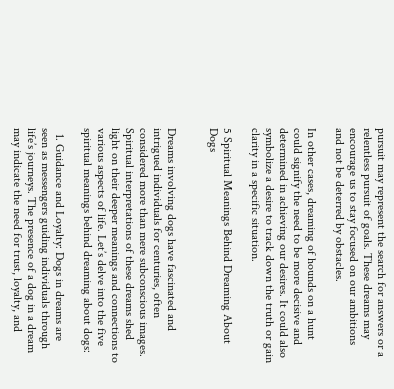pursuit may represent the search for answers or a relentless pursuit of goals. These dreams may encourage us to stay focused on our ambitions and not be deterred by obstacles.

In other cases, dreaming of hounds on a hunt could signify the need to be more decisive and determined in achieving our desires. It could also symbolize a desire to track down the truth or gain clarity in a specific situation.

5 Spiritual Meanings Behind Dreaming About Dogs


Dreams involving dogs have fascinated and intrigued individuals for centuries, often considered more than mere subconscious images. Spiritual interpretations of these dreams shed light on their deeper meanings and connections to various aspects of life. Let’s delve into the five spiritual meanings behind dreaming about dogs:

  1. Guidance and Loyalty: Dogs in dreams are seen as messengers guiding individuals through life’s journeys. The presence of a dog in a dream may indicate the need for trust, loyalty, and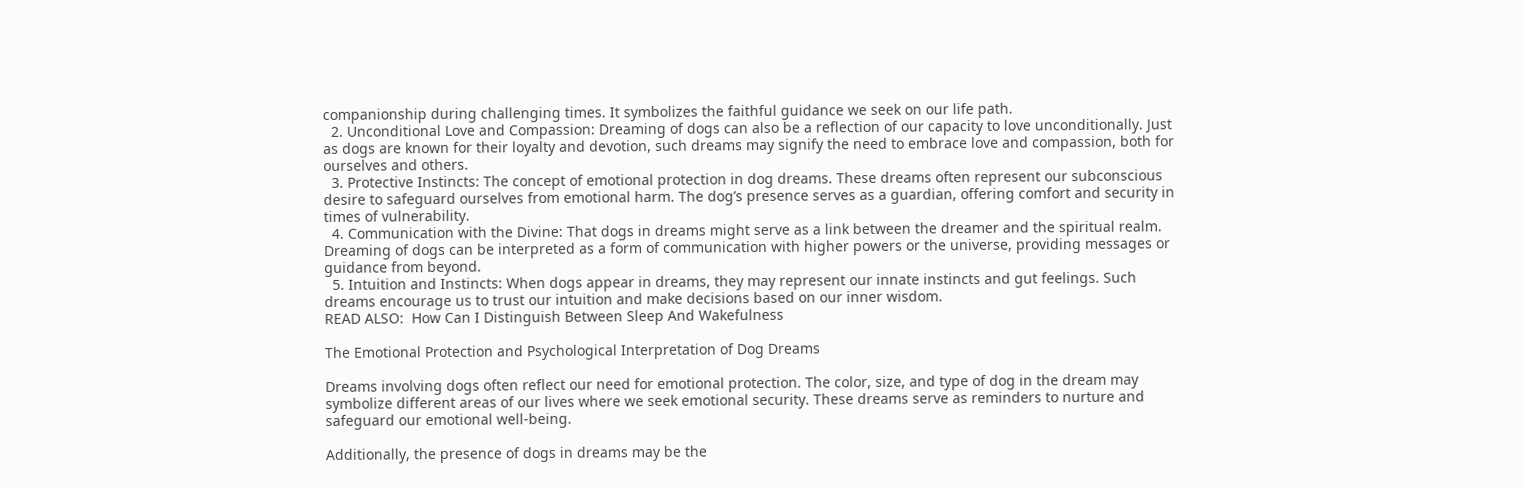companionship during challenging times. It symbolizes the faithful guidance we seek on our life path.
  2. Unconditional Love and Compassion: Dreaming of dogs can also be a reflection of our capacity to love unconditionally. Just as dogs are known for their loyalty and devotion, such dreams may signify the need to embrace love and compassion, both for ourselves and others.
  3. Protective Instincts: The concept of emotional protection in dog dreams. These dreams often represent our subconscious desire to safeguard ourselves from emotional harm. The dog’s presence serves as a guardian, offering comfort and security in times of vulnerability.
  4. Communication with the Divine: That dogs in dreams might serve as a link between the dreamer and the spiritual realm. Dreaming of dogs can be interpreted as a form of communication with higher powers or the universe, providing messages or guidance from beyond.
  5. Intuition and Instincts: When dogs appear in dreams, they may represent our innate instincts and gut feelings. Such dreams encourage us to trust our intuition and make decisions based on our inner wisdom.
READ ALSO:  How Can I Distinguish Between Sleep And Wakefulness

The Emotional Protection and Psychological Interpretation of Dog Dreams

Dreams involving dogs often reflect our need for emotional protection. The color, size, and type of dog in the dream may symbolize different areas of our lives where we seek emotional security. These dreams serve as reminders to nurture and safeguard our emotional well-being.

Additionally, the presence of dogs in dreams may be the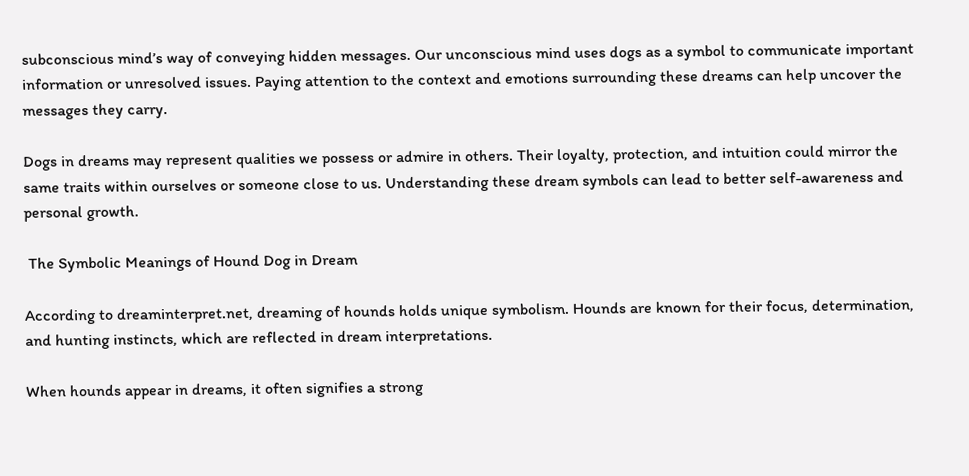subconscious mind’s way of conveying hidden messages. Our unconscious mind uses dogs as a symbol to communicate important information or unresolved issues. Paying attention to the context and emotions surrounding these dreams can help uncover the messages they carry.

Dogs in dreams may represent qualities we possess or admire in others. Their loyalty, protection, and intuition could mirror the same traits within ourselves or someone close to us. Understanding these dream symbols can lead to better self-awareness and personal growth.

 The Symbolic Meanings of Hound Dog in Dream

According to dreaminterpret.net, dreaming of hounds holds unique symbolism. Hounds are known for their focus, determination, and hunting instincts, which are reflected in dream interpretations.

When hounds appear in dreams, it often signifies a strong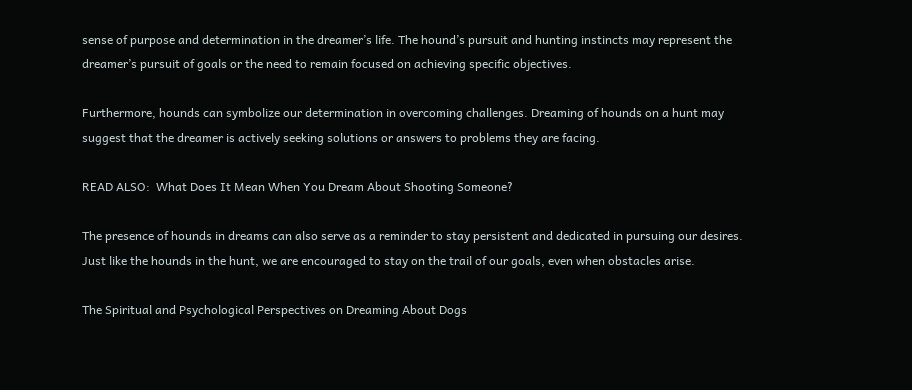sense of purpose and determination in the dreamer’s life. The hound’s pursuit and hunting instincts may represent the dreamer’s pursuit of goals or the need to remain focused on achieving specific objectives.

Furthermore, hounds can symbolize our determination in overcoming challenges. Dreaming of hounds on a hunt may suggest that the dreamer is actively seeking solutions or answers to problems they are facing.

READ ALSO:  What Does It Mean When You Dream About Shooting Someone?

The presence of hounds in dreams can also serve as a reminder to stay persistent and dedicated in pursuing our desires. Just like the hounds in the hunt, we are encouraged to stay on the trail of our goals, even when obstacles arise.

The Spiritual and Psychological Perspectives on Dreaming About Dogs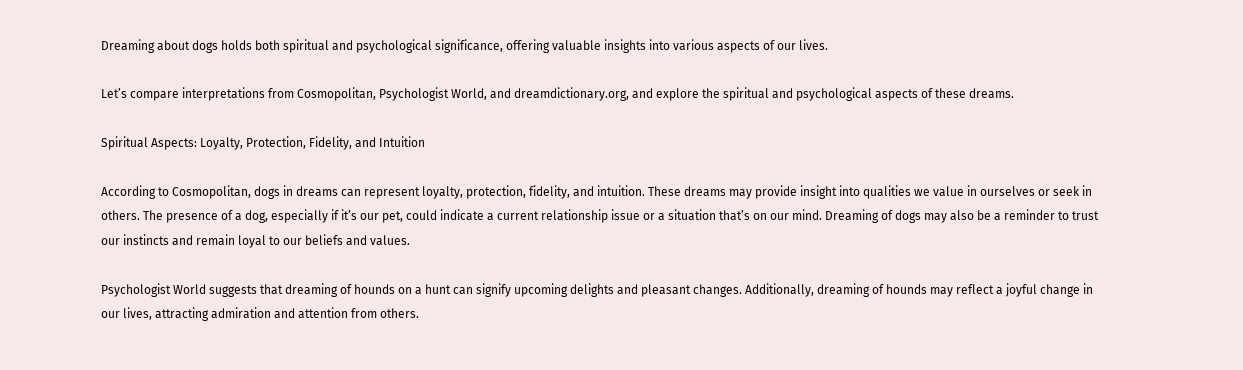Dreaming about dogs holds both spiritual and psychological significance, offering valuable insights into various aspects of our lives.

Let’s compare interpretations from Cosmopolitan, Psychologist World, and dreamdictionary.org, and explore the spiritual and psychological aspects of these dreams.

Spiritual Aspects: Loyalty, Protection, Fidelity, and Intuition

According to Cosmopolitan, dogs in dreams can represent loyalty, protection, fidelity, and intuition. These dreams may provide insight into qualities we value in ourselves or seek in others. The presence of a dog, especially if it’s our pet, could indicate a current relationship issue or a situation that’s on our mind. Dreaming of dogs may also be a reminder to trust our instincts and remain loyal to our beliefs and values.

Psychologist World suggests that dreaming of hounds on a hunt can signify upcoming delights and pleasant changes. Additionally, dreaming of hounds may reflect a joyful change in our lives, attracting admiration and attention from others.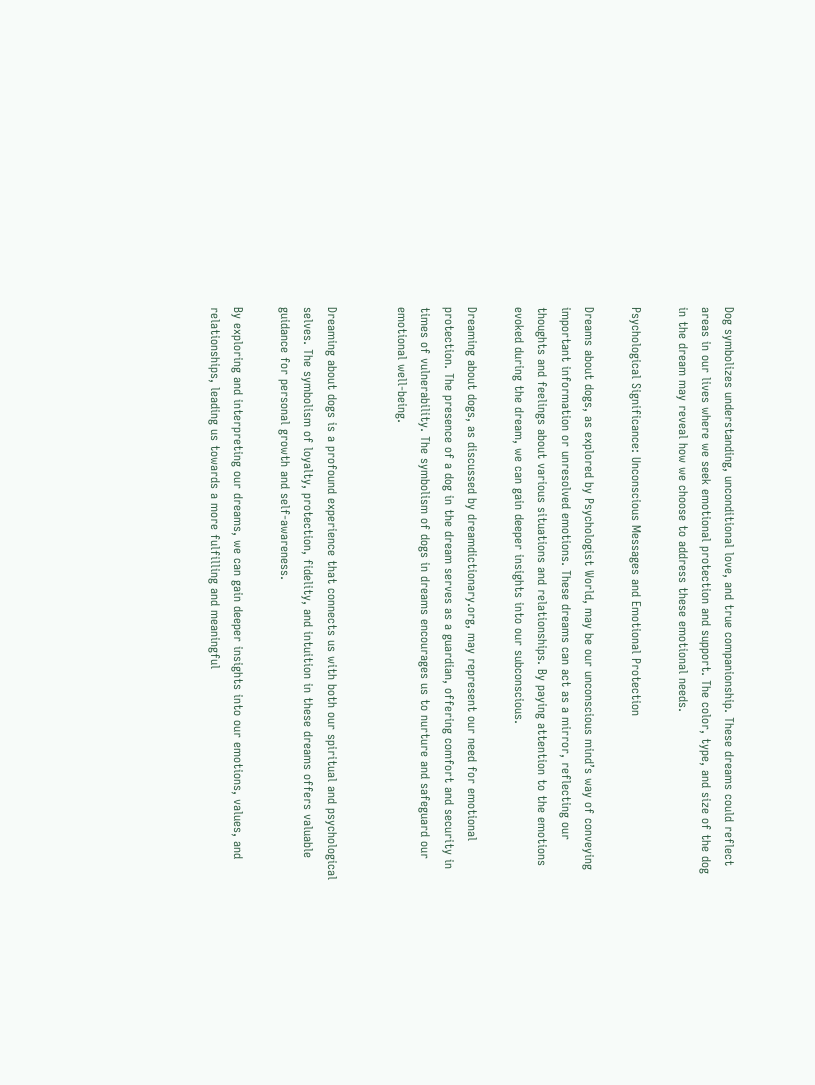Dog symbolizes understanding, unconditional love, and true companionship. These dreams could reflect areas in our lives where we seek emotional protection and support. The color, type, and size of the dog in the dream may reveal how we choose to address these emotional needs.

Psychological Significance: Unconscious Messages and Emotional Protection

Dreams about dogs, as explored by Psychologist World, may be our unconscious mind’s way of conveying important information or unresolved emotions. These dreams can act as a mirror, reflecting our thoughts and feelings about various situations and relationships. By paying attention to the emotions evoked during the dream, we can gain deeper insights into our subconscious.

Dreaming about dogs, as discussed by dreamdictionary.org, may represent our need for emotional protection. The presence of a dog in the dream serves as a guardian, offering comfort and security in times of vulnerability. The symbolism of dogs in dreams encourages us to nurture and safeguard our emotional well-being.


Dreaming about dogs is a profound experience that connects us with both our spiritual and psychological selves. The symbolism of loyalty, protection, fidelity, and intuition in these dreams offers valuable guidance for personal growth and self-awareness.

By exploring and interpreting our dreams, we can gain deeper insights into our emotions, values, and relationships, leading us towards a more fulfilling and meaningful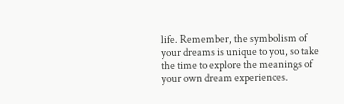life. Remember, the symbolism of your dreams is unique to you, so take the time to explore the meanings of your own dream experiences.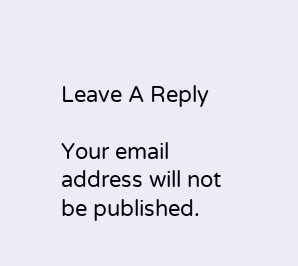Leave A Reply

Your email address will not be published.